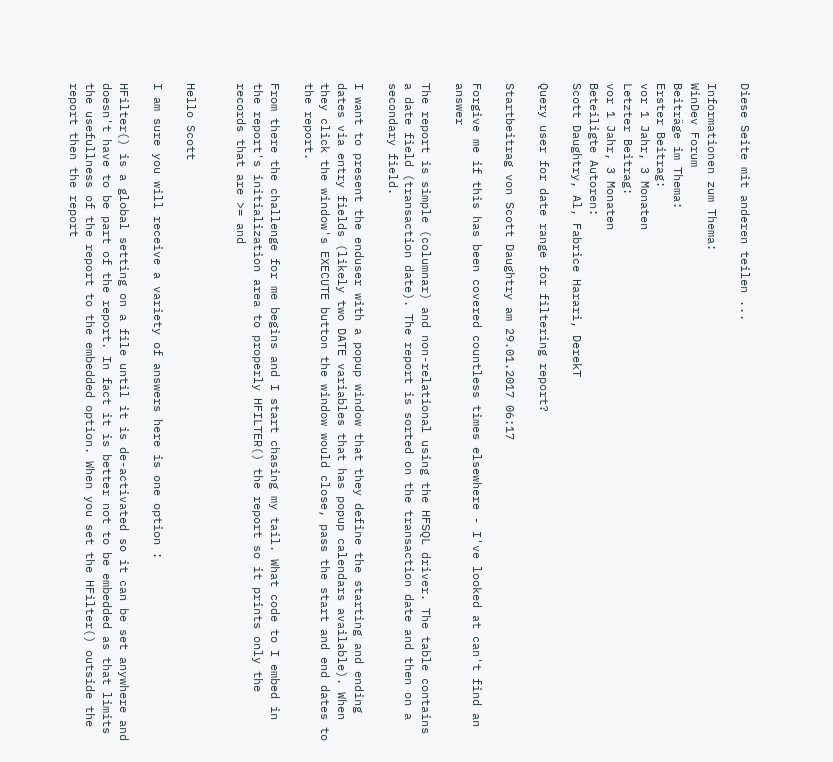Diese Seite mit anderen teilen ...

Informationen zum Thema:
WinDev Forum
Beiträge im Thema:
Erster Beitrag:
vor 1 Jahr, 3 Monaten
Letzter Beitrag:
vor 1 Jahr, 3 Monaten
Beteiligte Autoren:
Scott Daughtry, Al, Fabrice Harari, DerekT

Query user for date range for filtering report?

Startbeitrag von Scott Daughtry am 29.01.2017 06:17

Forgive me if this has been covered countless times elsewhere - I've looked at can't find an answer

The report is simple (columnar) and non-relational using the HFSQL driver. The table contains a date field (transaction date). The report is sorted on the transaction date and then on a secondary field.

I want to present the enduser with a popup window that they define the starting and ending dates via entry fields (likely two DATE variables that has popup calendars available). When they click the window's EXECUTE button the window would close, pass the start and end dates to the report.

From there the challenge for me begins and I start chasing my tail. What code to I embed in the report's initialization area to properly HFILTER() the report so it prints only the records that are >= and


Hello Scott

I am sure you will receive a variety of answers here is one option :

HFilter() is a global setting on a file until it is de-activated so it can be set anywhere and doesn't have to be part of the report. In fact it is better not to be embedded as that limits the usefullness of the report to the embedded option. When you set the HFilter() outside the report then the report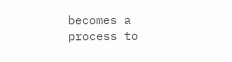becomes a process to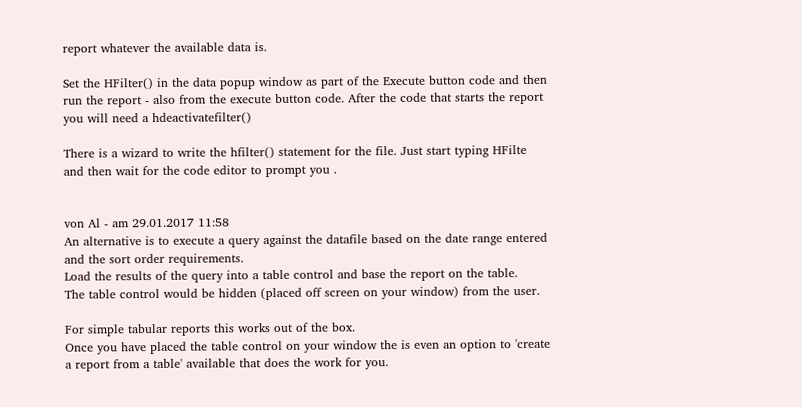report whatever the available data is.

Set the HFilter() in the data popup window as part of the Execute button code and then run the report - also from the execute button code. After the code that starts the report you will need a hdeactivatefilter()

There is a wizard to write the hfilter() statement for the file. Just start typing HFilte and then wait for the code editor to prompt you .


von Al - am 29.01.2017 11:58
An alternative is to execute a query against the datafile based on the date range entered and the sort order requirements.
Load the results of the query into a table control and base the report on the table.
The table control would be hidden (placed off screen on your window) from the user.

For simple tabular reports this works out of the box.
Once you have placed the table control on your window the is even an option to 'create a report from a table' available that does the work for you.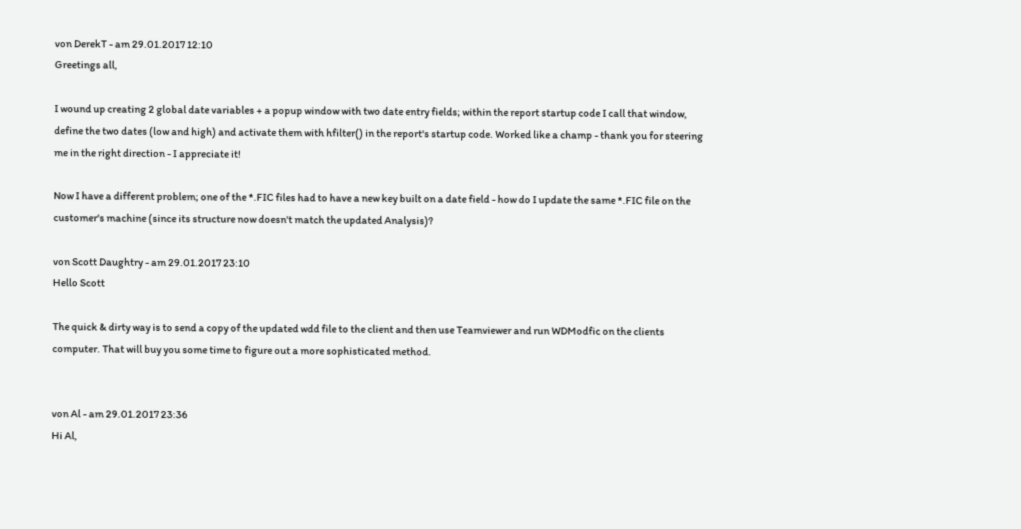von DerekT - am 29.01.2017 12:10
Greetings all,

I wound up creating 2 global date variables + a popup window with two date entry fields; within the report startup code I call that window, define the two dates (low and high) and activate them with hfilter() in the report's startup code. Worked like a champ - thank you for steering me in the right direction - I appreciate it!

Now I have a different problem; one of the *.FIC files had to have a new key built on a date field - how do I update the same *.FIC file on the customer's machine (since its structure now doesn't match the updated Analysis)?

von Scott Daughtry - am 29.01.2017 23:10
Hello Scott

The quick & dirty way is to send a copy of the updated wdd file to the client and then use Teamviewer and run WDModfic on the clients computer. That will buy you some time to figure out a more sophisticated method.


von Al - am 29.01.2017 23:36
Hi Al,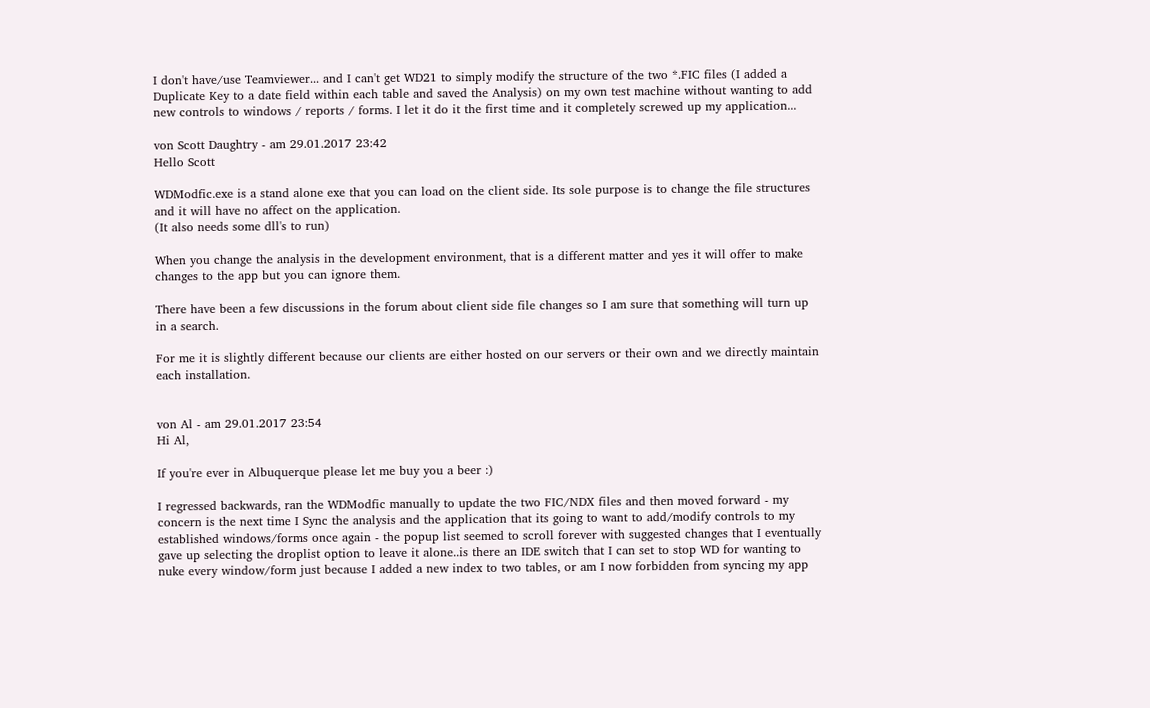I don't have/use Teamviewer... and I can't get WD21 to simply modify the structure of the two *.FIC files (I added a Duplicate Key to a date field within each table and saved the Analysis) on my own test machine without wanting to add new controls to windows / reports / forms. I let it do it the first time and it completely screwed up my application...

von Scott Daughtry - am 29.01.2017 23:42
Hello Scott

WDModfic.exe is a stand alone exe that you can load on the client side. Its sole purpose is to change the file structures and it will have no affect on the application.
(It also needs some dll's to run)

When you change the analysis in the development environment, that is a different matter and yes it will offer to make changes to the app but you can ignore them.

There have been a few discussions in the forum about client side file changes so I am sure that something will turn up in a search.

For me it is slightly different because our clients are either hosted on our servers or their own and we directly maintain each installation.


von Al - am 29.01.2017 23:54
Hi Al,

If you're ever in Albuquerque please let me buy you a beer :)

I regressed backwards, ran the WDModfic manually to update the two FIC/NDX files and then moved forward - my concern is the next time I Sync the analysis and the application that its going to want to add/modify controls to my established windows/forms once again - the popup list seemed to scroll forever with suggested changes that I eventually gave up selecting the droplist option to leave it alone..is there an IDE switch that I can set to stop WD for wanting to nuke every window/form just because I added a new index to two tables, or am I now forbidden from syncing my app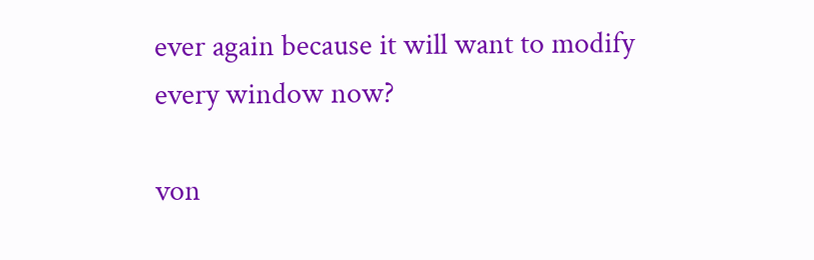ever again because it will want to modify every window now?

von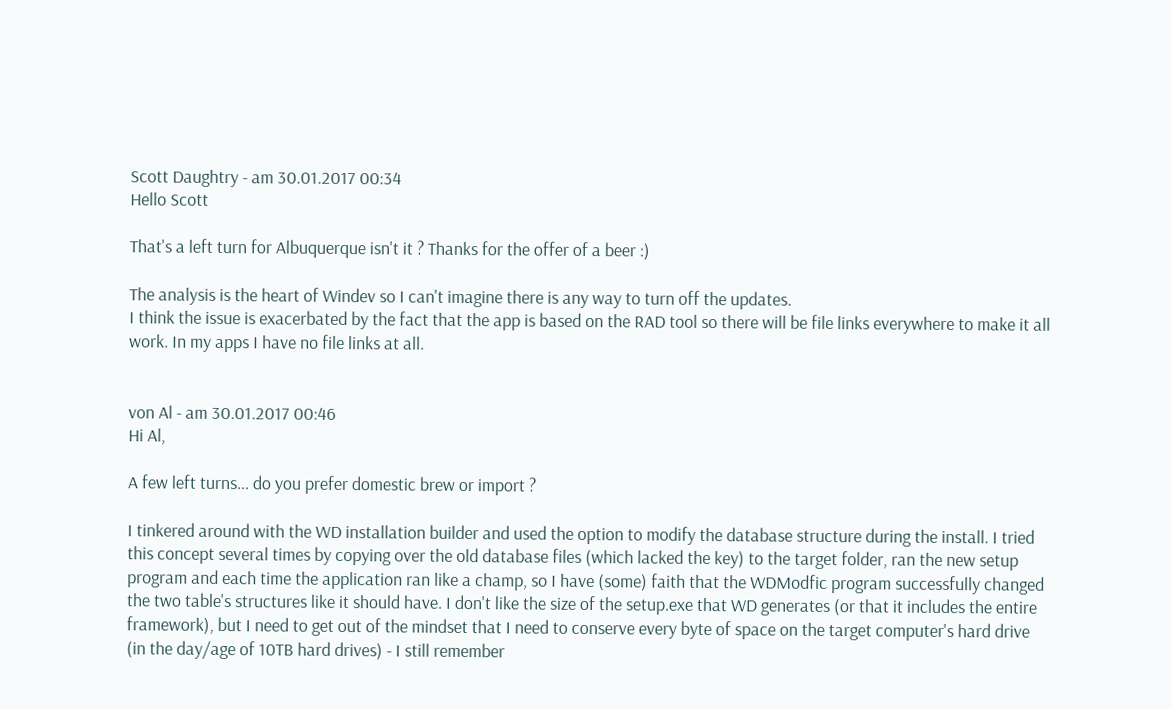Scott Daughtry - am 30.01.2017 00:34
Hello Scott

That's a left turn for Albuquerque isn't it ? Thanks for the offer of a beer :)

The analysis is the heart of Windev so I can't imagine there is any way to turn off the updates.
I think the issue is exacerbated by the fact that the app is based on the RAD tool so there will be file links everywhere to make it all work. In my apps I have no file links at all.


von Al - am 30.01.2017 00:46
Hi Al,

A few left turns... do you prefer domestic brew or import ?

I tinkered around with the WD installation builder and used the option to modify the database structure during the install. I tried this concept several times by copying over the old database files (which lacked the key) to the target folder, ran the new setup program and each time the application ran like a champ, so I have (some) faith that the WDModfic program successfully changed the two table's structures like it should have. I don't like the size of the setup.exe that WD generates (or that it includes the entire framework), but I need to get out of the mindset that I need to conserve every byte of space on the target computer's hard drive (in the day/age of 10TB hard drives) - I still remember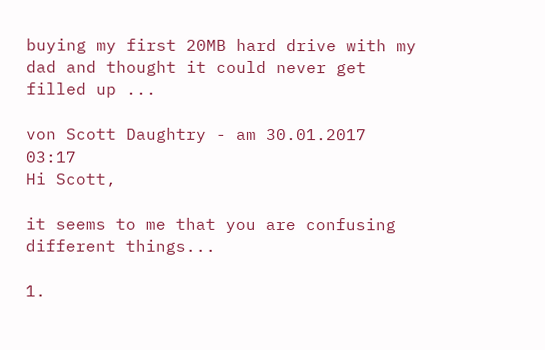buying my first 20MB hard drive with my dad and thought it could never get filled up ...

von Scott Daughtry - am 30.01.2017 03:17
Hi Scott,

it seems to me that you are confusing different things...

1.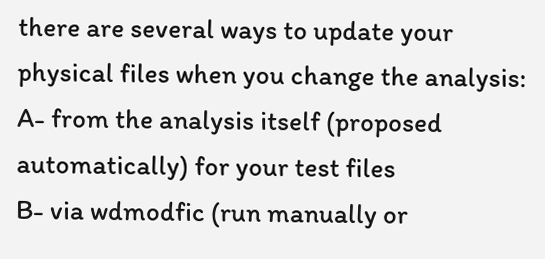there are several ways to update your physical files when you change the analysis:
A- from the analysis itself (proposed automatically) for your test files
B- via wdmodfic (run manually or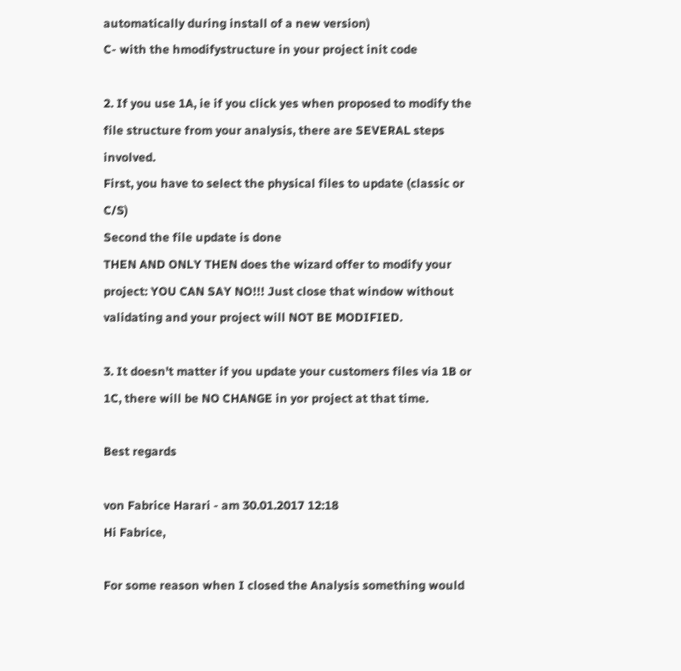automatically during install of a new version)
C- with the hmodifystructure in your project init code

2. If you use 1A, ie if you click yes when proposed to modify the file structure from your analysis, there are SEVERAL steps involved.
First, you have to select the physical files to update (classic or C/S)
Second the file update is done
THEN AND ONLY THEN does the wizard offer to modify your project: YOU CAN SAY NO!!! Just close that window without validating and your project will NOT BE MODIFIED.

3. It doesn't matter if you update your customers files via 1B or 1C, there will be NO CHANGE in yor project at that time.

Best regards

von Fabrice Harari - am 30.01.2017 12:18
Hi Fabrice,

For some reason when I closed the Analysis something would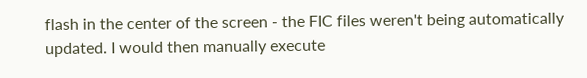flash in the center of the screen - the FIC files weren't being automatically updated. I would then manually execute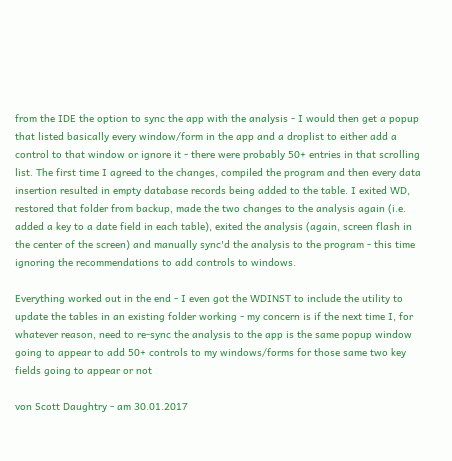from the IDE the option to sync the app with the analysis - I would then get a popup that listed basically every window/form in the app and a droplist to either add a control to that window or ignore it - there were probably 50+ entries in that scrolling list. The first time I agreed to the changes, compiled the program and then every data insertion resulted in empty database records being added to the table. I exited WD, restored that folder from backup, made the two changes to the analysis again (i.e. added a key to a date field in each table), exited the analysis (again, screen flash in the center of the screen) and manually sync'd the analysis to the program - this time ignoring the recommendations to add controls to windows.

Everything worked out in the end - I even got the WDINST to include the utility to update the tables in an existing folder working - my concern is if the next time I, for whatever reason, need to re-sync the analysis to the app is the same popup window going to appear to add 50+ controls to my windows/forms for those same two key fields going to appear or not

von Scott Daughtry - am 30.01.2017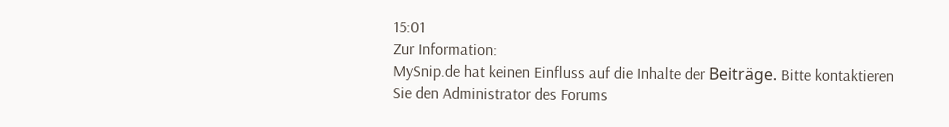15:01
Zur Information:
MySnip.de hat keinen Einfluss auf die Inhalte der Beiträge. Bitte kontaktieren Sie den Administrator des Forums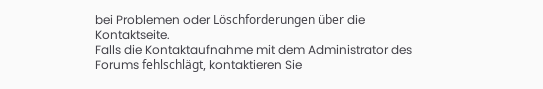bei Problemen oder Löschforderungen über die Kontaktseite.
Falls die Kontaktaufnahme mit dem Administrator des Forums fehlschlägt, kontaktieren Sie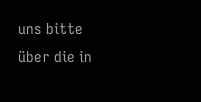uns bitte über die in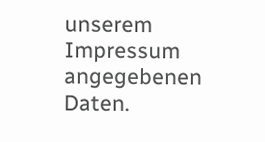unserem Impressum angegebenen Daten.